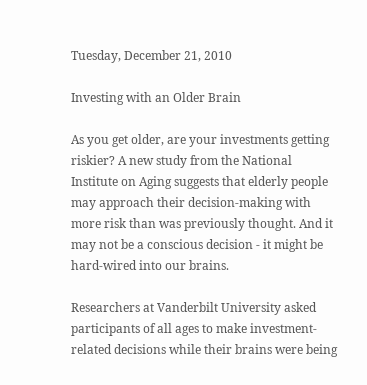Tuesday, December 21, 2010

Investing with an Older Brain

As you get older, are your investments getting riskier? A new study from the National Institute on Aging suggests that elderly people may approach their decision-making with more risk than was previously thought. And it may not be a conscious decision - it might be hard-wired into our brains.

Researchers at Vanderbilt University asked participants of all ages to make investment-related decisions while their brains were being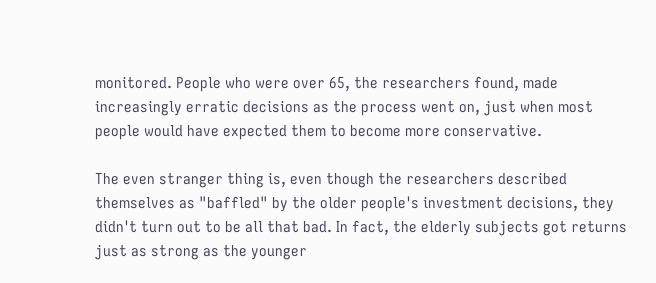monitored. People who were over 65, the researchers found, made increasingly erratic decisions as the process went on, just when most people would have expected them to become more conservative.

The even stranger thing is, even though the researchers described themselves as "baffled" by the older people's investment decisions, they didn't turn out to be all that bad. In fact, the elderly subjects got returns just as strong as the younger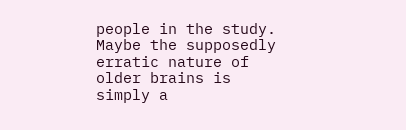people in the study. Maybe the supposedly erratic nature of older brains is simply a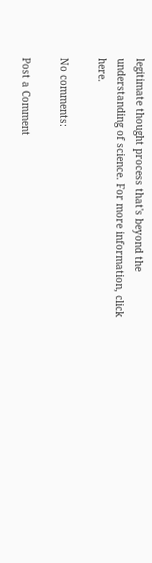legitimate thought process that's beyond the understanding of science. For more information, click here.

No comments:

Post a Comment